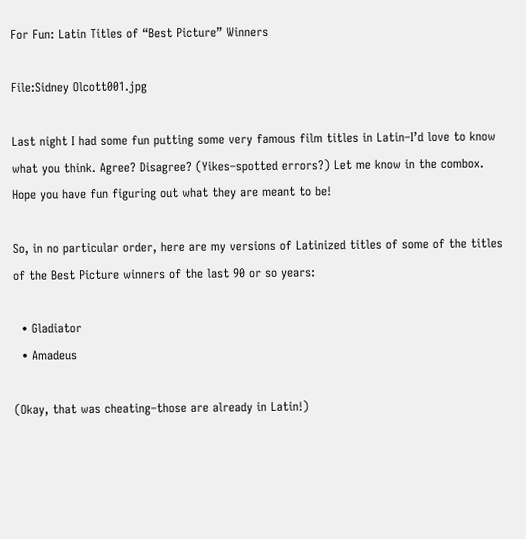For Fun: Latin Titles of “Best Picture” Winners

File:Sidney Olcott001.jpg

Last night I had some fun putting some very famous film titles in Latin–I’d love to know what you think. Agree? Disagree? (Yikes–spotted errors?) Let me know in the combox. Hope you have fun figuring out what they are meant to be!

So, in no particular order, here are my versions of Latinized titles of some of the titles of the Best Picture winners of the last 90 or so years:

  • Gladiator
  • Amadeus

(Okay, that was cheating–those are already in Latin!)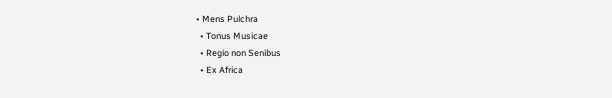• Mens Pulchra
  • Tonus Musicae
  • Regio non Senibus
  • Ex Africa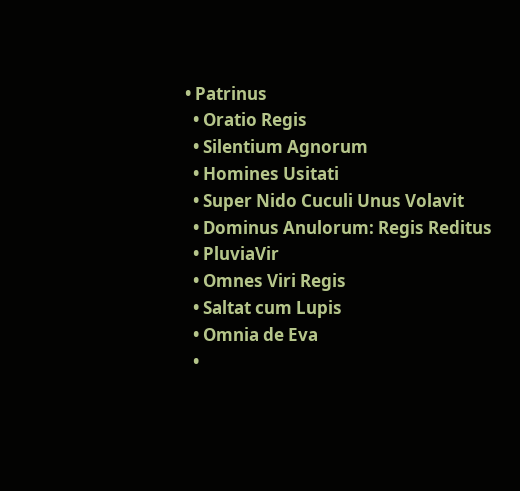• Patrinus
  • Oratio Regis
  • Silentium Agnorum
  • Homines Usitati
  • Super Nido Cuculi Unus Volavit
  • Dominus Anulorum: Regis Reditus
  • PluviaVir
  • Omnes Viri Regis
  • Saltat cum Lupis
  • Omnia de Eva
  •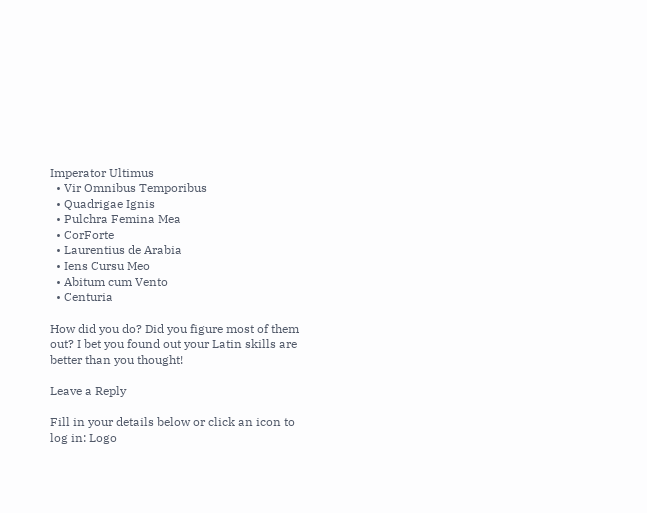Imperator Ultimus
  • Vir Omnibus Temporibus
  • Quadrigae Ignis
  • Pulchra Femina Mea
  • CorForte
  • Laurentius de Arabia
  • Iens Cursu Meo
  • Abitum cum Vento
  • Centuria

How did you do? Did you figure most of them out? I bet you found out your Latin skills are better than you thought!

Leave a Reply

Fill in your details below or click an icon to log in: Logo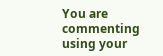You are commenting using your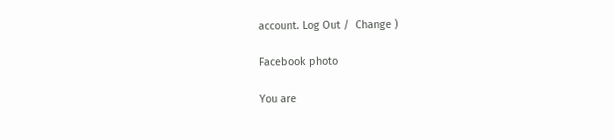account. Log Out /  Change )

Facebook photo

You are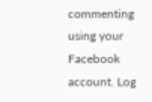commenting using your Facebook account. Log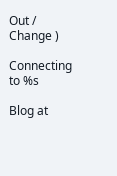Out /  Change )

Connecting to %s

Blog at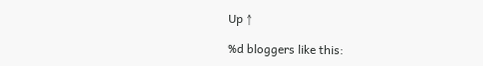Up ↑

%d bloggers like this: